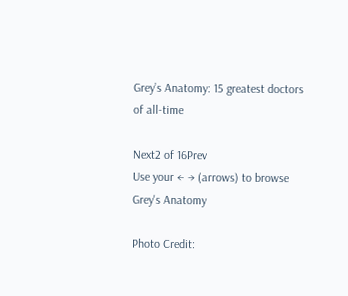Grey’s Anatomy: 15 greatest doctors of all-time

Next2 of 16Prev
Use your ← → (arrows) to browse
Grey's Anatomy

Photo Credit: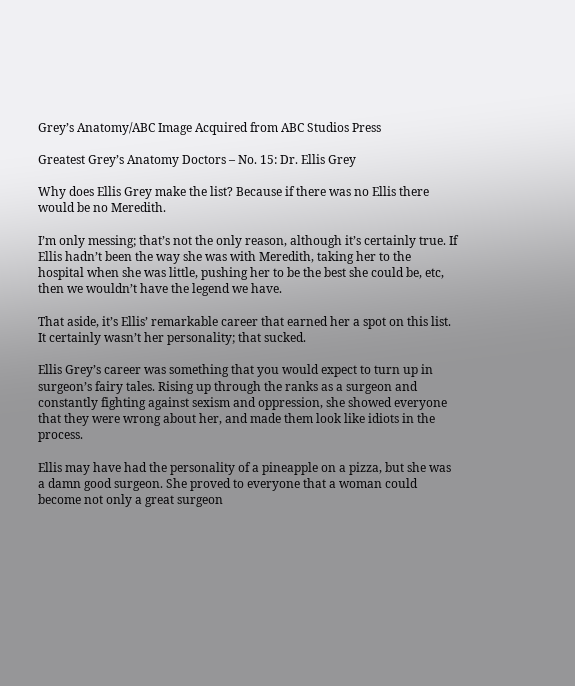Grey’s Anatomy/ABC Image Acquired from ABC Studios Press

Greatest Grey’s Anatomy Doctors – No. 15: Dr. Ellis Grey

Why does Ellis Grey make the list? Because if there was no Ellis there would be no Meredith.

I’m only messing; that’s not the only reason, although it’s certainly true. If Ellis hadn’t been the way she was with Meredith, taking her to the hospital when she was little, pushing her to be the best she could be, etc, then we wouldn’t have the legend we have.

That aside, it’s Ellis’ remarkable career that earned her a spot on this list. It certainly wasn’t her personality; that sucked.

Ellis Grey’s career was something that you would expect to turn up in surgeon’s fairy tales. Rising up through the ranks as a surgeon and constantly fighting against sexism and oppression, she showed everyone that they were wrong about her, and made them look like idiots in the process.

Ellis may have had the personality of a pineapple on a pizza, but she was a damn good surgeon. She proved to everyone that a woman could become not only a great surgeon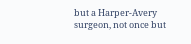but a Harper-Avery surgeon, not once but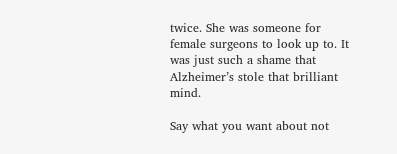twice. She was someone for female surgeons to look up to. It was just such a shame that Alzheimer’s stole that brilliant mind.

Say what you want about not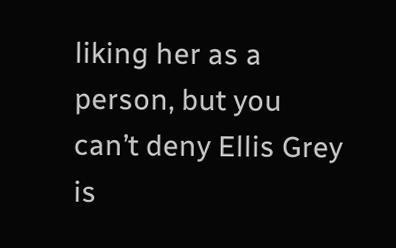liking her as a person, but you can’t deny Ellis Grey is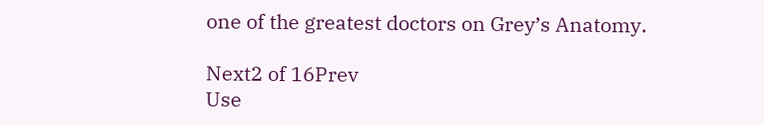one of the greatest doctors on Grey’s Anatomy.

Next2 of 16Prev
Use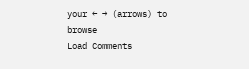your ← → (arrows) to browse
Load Comments